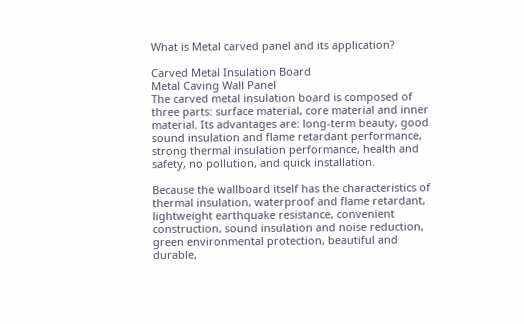What is Metal carved panel and its application?

Carved Metal Insulation Board
Metal Caving Wall Panel
The carved metal insulation board is composed of three parts: surface material, core material and inner material. Its advantages are: long-term beauty, good sound insulation and flame retardant performance, strong thermal insulation performance, health and safety, no pollution, and quick installation.

Because the wallboard itself has the characteristics of thermal insulation, waterproof and flame retardant, lightweight earthquake resistance, convenient construction, sound insulation and noise reduction, green environmental protection, beautiful and durable,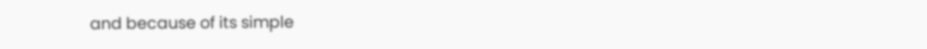and because of its simple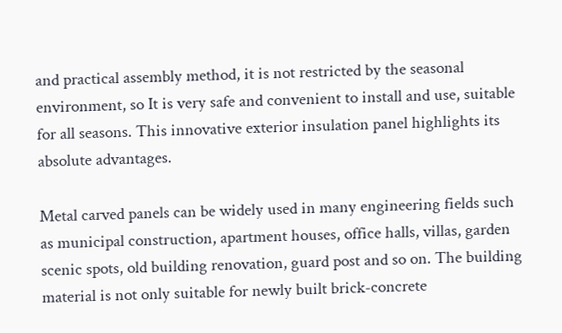and practical assembly method, it is not restricted by the seasonal environment, so It is very safe and convenient to install and use, suitable for all seasons. This innovative exterior insulation panel highlights its absolute advantages.

Metal carved panels can be widely used in many engineering fields such as municipal construction, apartment houses, office halls, villas, garden scenic spots, old building renovation, guard post and so on. The building material is not only suitable for newly built brick-concrete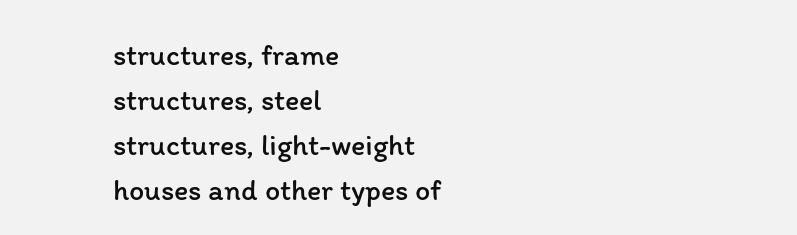structures, frame structures, steel structures, light-weight houses and other types of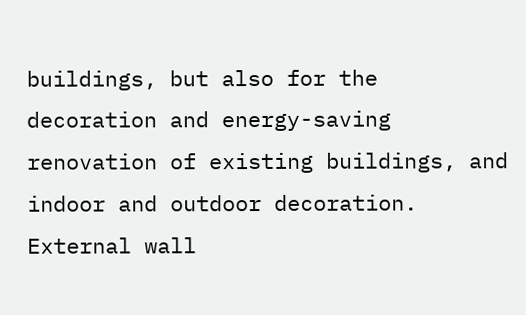buildings, but also for the decoration and energy-saving renovation of existing buildings, and indoor and outdoor decoration. External wall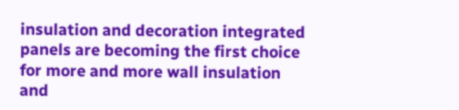insulation and decoration integrated panels are becoming the first choice for more and more wall insulation and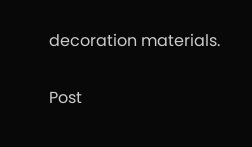decoration materials.

Post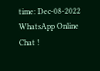time: Dec-08-2022
WhatsApp Online Chat !